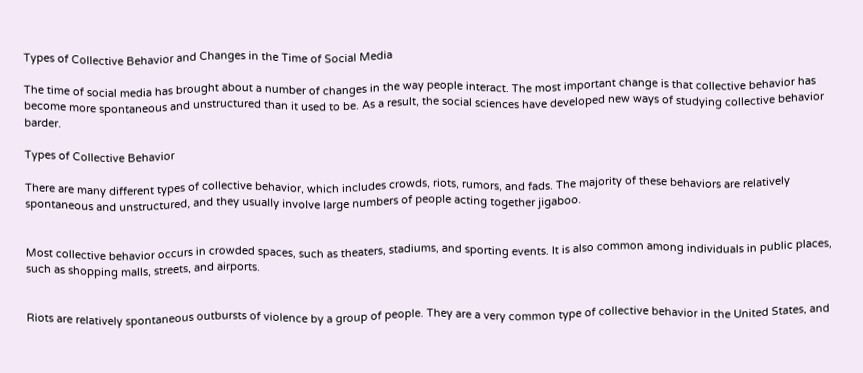Types of Collective Behavior and Changes in the Time of Social Media

The time of social media has brought about a number of changes in the way people interact. The most important change is that collective behavior has become more spontaneous and unstructured than it used to be. As a result, the social sciences have developed new ways of studying collective behavior barder.

Types of Collective Behavior

There are many different types of collective behavior, which includes crowds, riots, rumors, and fads. The majority of these behaviors are relatively spontaneous and unstructured, and they usually involve large numbers of people acting together jigaboo.


Most collective behavior occurs in crowded spaces, such as theaters, stadiums, and sporting events. It is also common among individuals in public places, such as shopping malls, streets, and airports.


Riots are relatively spontaneous outbursts of violence by a group of people. They are a very common type of collective behavior in the United States, and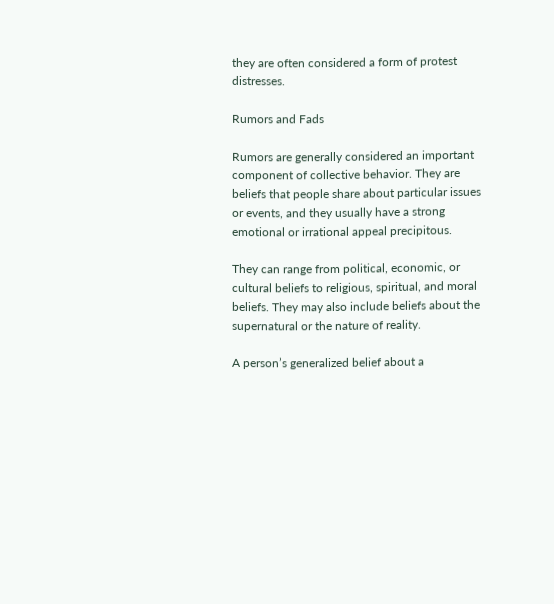they are often considered a form of protest distresses.

Rumors and Fads

Rumors are generally considered an important component of collective behavior. They are beliefs that people share about particular issues or events, and they usually have a strong emotional or irrational appeal precipitous.

They can range from political, economic, or cultural beliefs to religious, spiritual, and moral beliefs. They may also include beliefs about the supernatural or the nature of reality.

A person’s generalized belief about a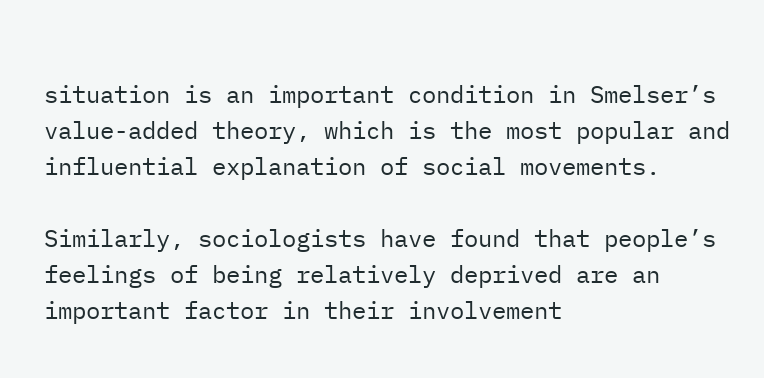situation is an important condition in Smelser’s value-added theory, which is the most popular and influential explanation of social movements.

Similarly, sociologists have found that people’s feelings of being relatively deprived are an important factor in their involvement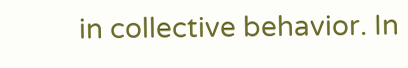in collective behavior. In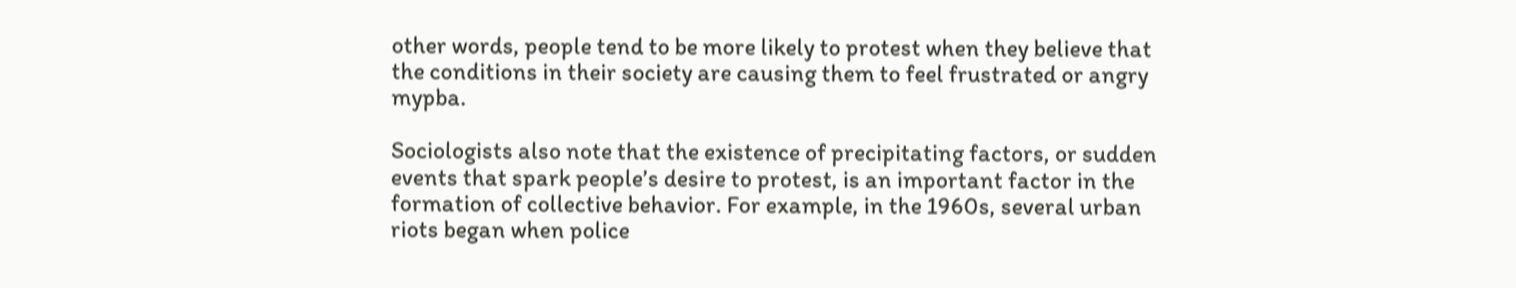other words, people tend to be more likely to protest when they believe that the conditions in their society are causing them to feel frustrated or angry mypba.

Sociologists also note that the existence of precipitating factors, or sudden events that spark people’s desire to protest, is an important factor in the formation of collective behavior. For example, in the 1960s, several urban riots began when police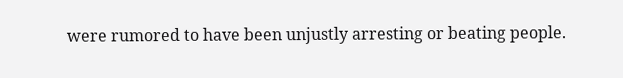were rumored to have been unjustly arresting or beating people.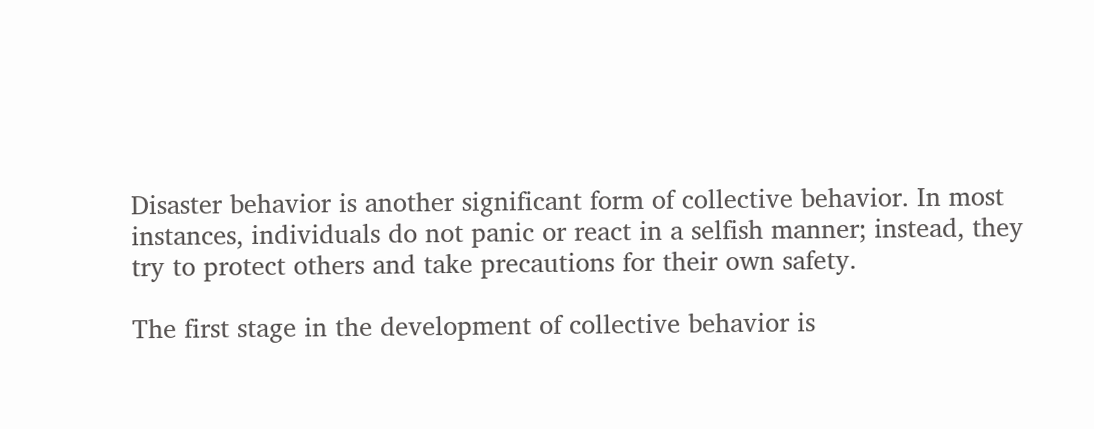Disaster behavior is another significant form of collective behavior. In most instances, individuals do not panic or react in a selfish manner; instead, they try to protect others and take precautions for their own safety.

The first stage in the development of collective behavior is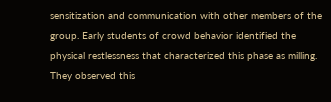sensitization and communication with other members of the group. Early students of crowd behavior identified the physical restlessness that characterized this phase as milling. They observed this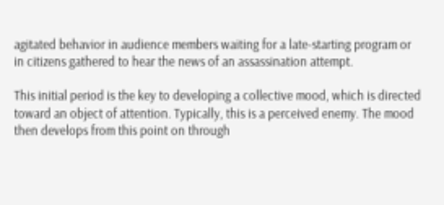agitated behavior in audience members waiting for a late-starting program or in citizens gathered to hear the news of an assassination attempt.

This initial period is the key to developing a collective mood, which is directed toward an object of attention. Typically, this is a perceived enemy. The mood then develops from this point on through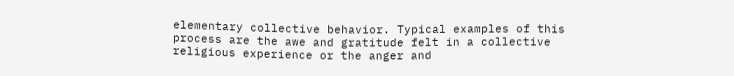elementary collective behavior. Typical examples of this process are the awe and gratitude felt in a collective religious experience or the anger and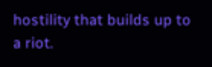hostility that builds up to a riot.